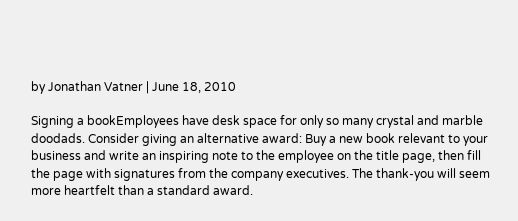by Jonathan Vatner | June 18, 2010

Signing a bookEmployees have desk space for only so many crystal and marble doodads. Consider giving an alternative award: Buy a new book relevant to your business and write an inspiring note to the employee on the title page, then fill the page with signatures from the company executives. The thank-you will seem more heartfelt than a standard award.